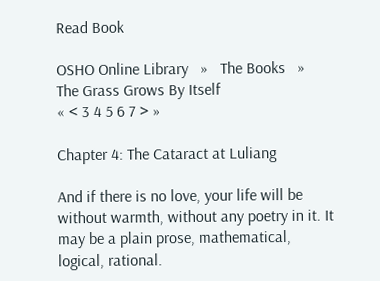Read Book

OSHO Online Library   »   The Books   »   The Grass Grows By Itself
« < 3 4 5 6 7 > »

Chapter 4: The Cataract at Luliang

And if there is no love, your life will be without warmth, without any poetry in it. It may be a plain prose, mathematical, logical, rational.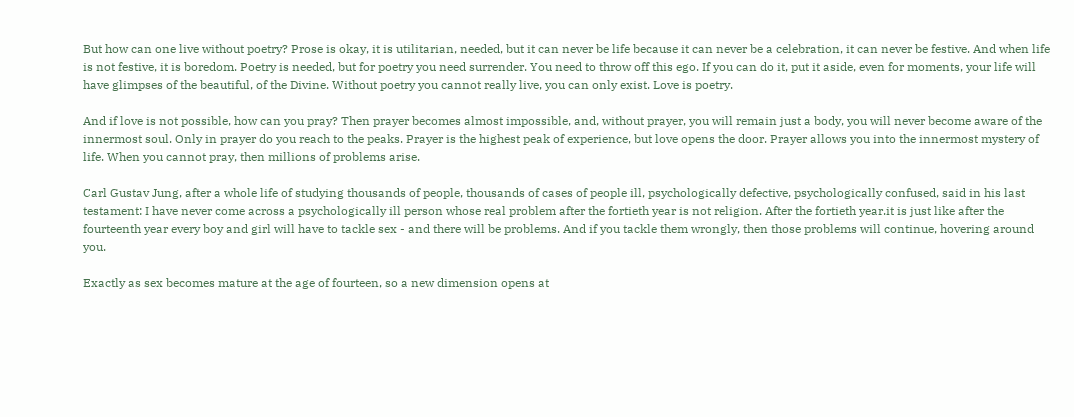But how can one live without poetry? Prose is okay, it is utilitarian, needed, but it can never be life because it can never be a celebration, it can never be festive. And when life is not festive, it is boredom. Poetry is needed, but for poetry you need surrender. You need to throw off this ego. If you can do it, put it aside, even for moments, your life will have glimpses of the beautiful, of the Divine. Without poetry you cannot really live, you can only exist. Love is poetry.

And if love is not possible, how can you pray? Then prayer becomes almost impossible, and, without prayer, you will remain just a body, you will never become aware of the innermost soul. Only in prayer do you reach to the peaks. Prayer is the highest peak of experience, but love opens the door. Prayer allows you into the innermost mystery of life. When you cannot pray, then millions of problems arise.

Carl Gustav Jung, after a whole life of studying thousands of people, thousands of cases of people ill, psychologically defective, psychologically confused, said in his last testament: I have never come across a psychologically ill person whose real problem after the fortieth year is not religion. After the fortieth year.it is just like after the fourteenth year every boy and girl will have to tackle sex - and there will be problems. And if you tackle them wrongly, then those problems will continue, hovering around you.

Exactly as sex becomes mature at the age of fourteen, so a new dimension opens at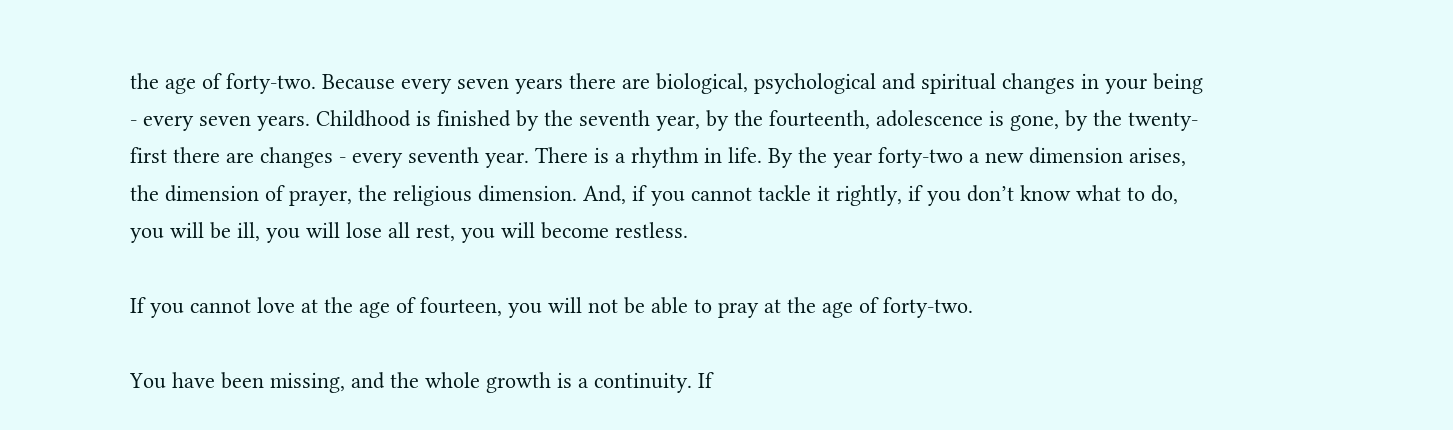the age of forty-two. Because every seven years there are biological, psychological and spiritual changes in your being - every seven years. Childhood is finished by the seventh year, by the fourteenth, adolescence is gone, by the twenty-first there are changes - every seventh year. There is a rhythm in life. By the year forty-two a new dimension arises, the dimension of prayer, the religious dimension. And, if you cannot tackle it rightly, if you don’t know what to do, you will be ill, you will lose all rest, you will become restless.

If you cannot love at the age of fourteen, you will not be able to pray at the age of forty-two.

You have been missing, and the whole growth is a continuity. If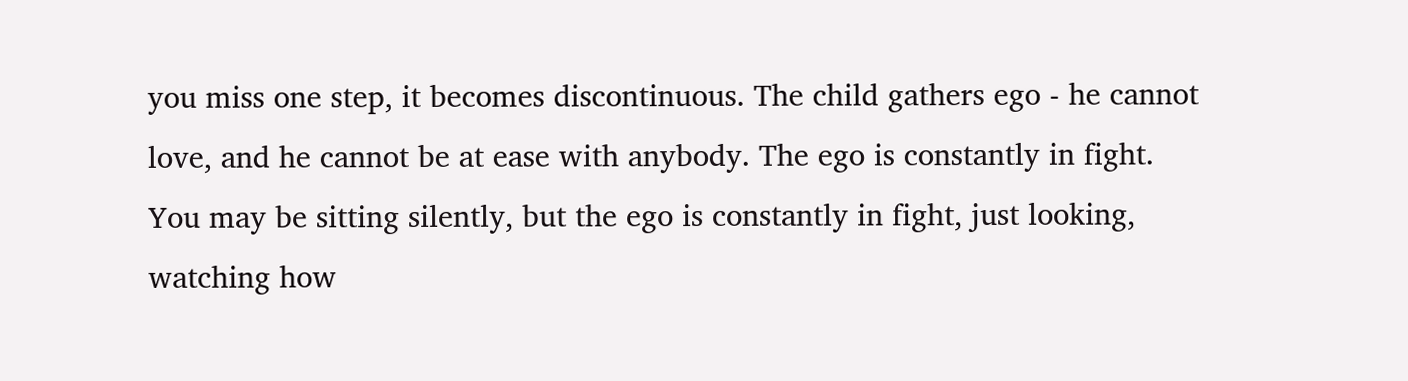you miss one step, it becomes discontinuous. The child gathers ego - he cannot love, and he cannot be at ease with anybody. The ego is constantly in fight. You may be sitting silently, but the ego is constantly in fight, just looking, watching how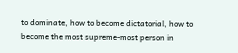to dominate, how to become dictatorial, how to become the most supreme-most person in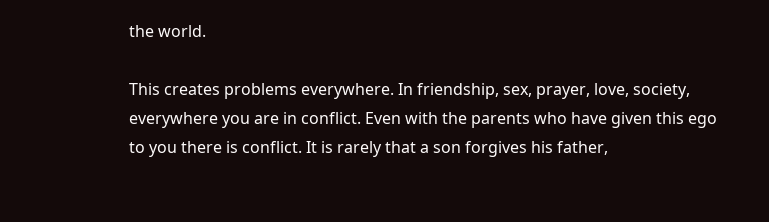the world.

This creates problems everywhere. In friendship, sex, prayer, love, society, everywhere you are in conflict. Even with the parents who have given this ego to you there is conflict. It is rarely that a son forgives his father,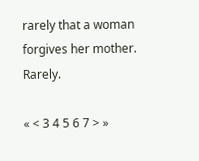rarely that a woman forgives her mother. Rarely.

« < 3 4 5 6 7 > »